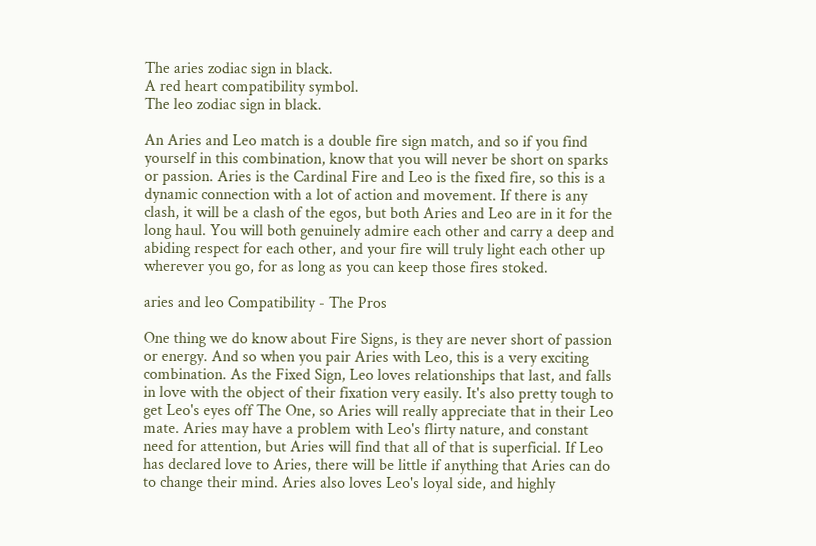The aries zodiac sign in black.
A red heart compatibility symbol.
The leo zodiac sign in black.

An Aries and Leo match is a double fire sign match, and so if you find yourself in this combination, know that you will never be short on sparks or passion. Aries is the Cardinal Fire and Leo is the fixed fire, so this is a dynamic connection with a lot of action and movement. If there is any clash, it will be a clash of the egos, but both Aries and Leo are in it for the long haul. You will both genuinely admire each other and carry a deep and abiding respect for each other, and your fire will truly light each other up wherever you go, for as long as you can keep those fires stoked.

aries and leo Compatibility - The Pros

One thing we do know about Fire Signs, is they are never short of passion or energy. And so when you pair Aries with Leo, this is a very exciting combination. As the Fixed Sign, Leo loves relationships that last, and falls in love with the object of their fixation very easily. It's also pretty tough to get Leo's eyes off The One, so Aries will really appreciate that in their Leo mate. Aries may have a problem with Leo's flirty nature, and constant need for attention, but Aries will find that all of that is superficial. If Leo has declared love to Aries, there will be little if anything that Aries can do to change their mind. Aries also loves Leo's loyal side, and highly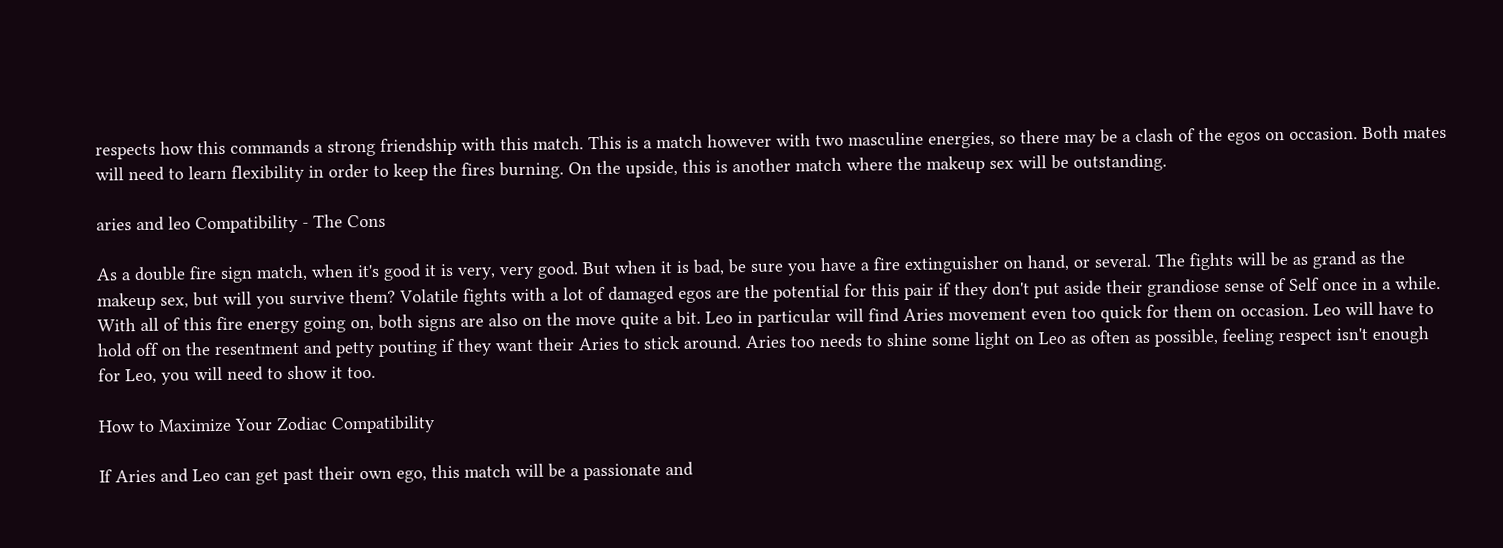respects how this commands a strong friendship with this match. This is a match however with two masculine energies, so there may be a clash of the egos on occasion. Both mates will need to learn flexibility in order to keep the fires burning. On the upside, this is another match where the makeup sex will be outstanding.

aries and leo Compatibility - The Cons

As a double fire sign match, when it's good it is very, very good. But when it is bad, be sure you have a fire extinguisher on hand, or several. The fights will be as grand as the makeup sex, but will you survive them? Volatile fights with a lot of damaged egos are the potential for this pair if they don't put aside their grandiose sense of Self once in a while. With all of this fire energy going on, both signs are also on the move quite a bit. Leo in particular will find Aries movement even too quick for them on occasion. Leo will have to hold off on the resentment and petty pouting if they want their Aries to stick around. Aries too needs to shine some light on Leo as often as possible, feeling respect isn't enough for Leo, you will need to show it too.

How to Maximize Your Zodiac Compatibility

If Aries and Leo can get past their own ego, this match will be a passionate and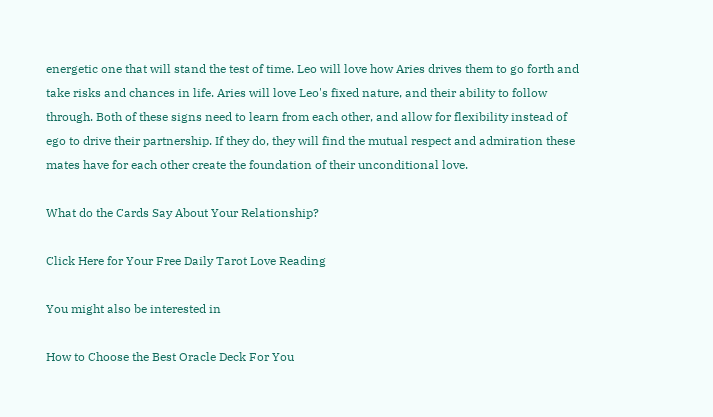energetic one that will stand the test of time. Leo will love how Aries drives them to go forth and take risks and chances in life. Aries will love Leo's fixed nature, and their ability to follow through. Both of these signs need to learn from each other, and allow for flexibility instead of ego to drive their partnership. If they do, they will find the mutual respect and admiration these mates have for each other create the foundation of their unconditional love.

What do the Cards Say About Your Relationship?

Click Here for Your Free Daily Tarot Love Reading

You might also be interested in

How to Choose the Best Oracle Deck For You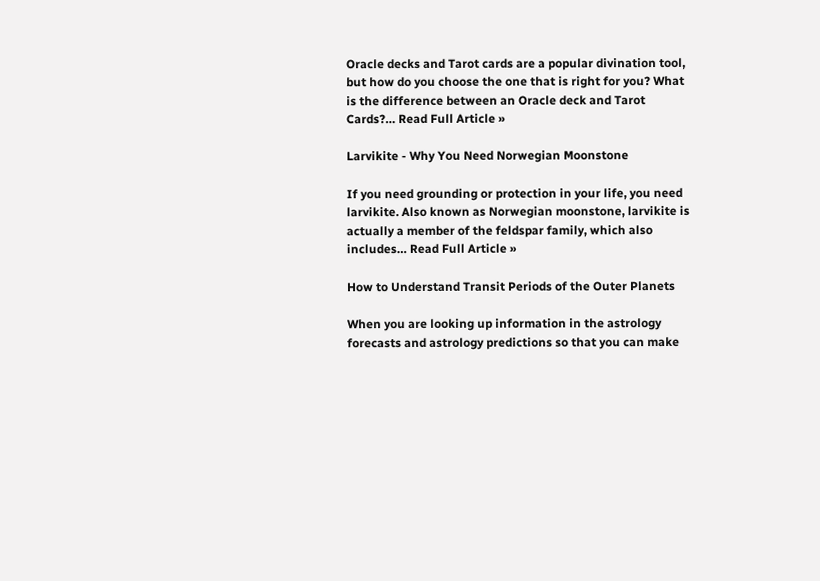Oracle decks and Tarot cards are a popular divination tool, but how do you choose the one that is right for you? What is the difference between an Oracle deck and Tarot Cards?… Read Full Article »

Larvikite - Why You Need Norwegian Moonstone

If you need grounding or protection in your life, you need larvikite. Also known as Norwegian moonstone, larvikite is actually a member of the feldspar family, which also includes… Read Full Article »

How to Understand Transit Periods of the Outer Planets

When you are looking up information in the astrology forecasts and astrology predictions so that you can make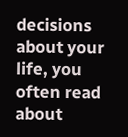decisions about your life, you often read about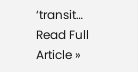‘transit… Read Full Article »